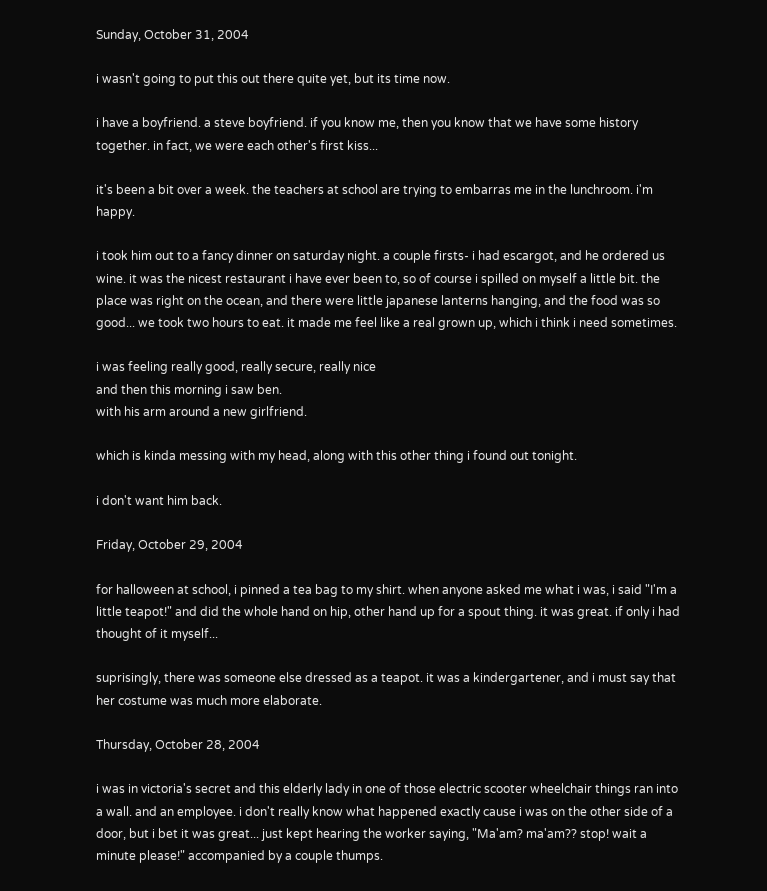Sunday, October 31, 2004

i wasn't going to put this out there quite yet, but its time now.

i have a boyfriend. a steve boyfriend. if you know me, then you know that we have some history together. in fact, we were each other's first kiss...

it's been a bit over a week. the teachers at school are trying to embarras me in the lunchroom. i'm happy.

i took him out to a fancy dinner on saturday night. a couple firsts- i had escargot, and he ordered us wine. it was the nicest restaurant i have ever been to, so of course i spilled on myself a little bit. the place was right on the ocean, and there were little japanese lanterns hanging, and the food was so good... we took two hours to eat. it made me feel like a real grown up, which i think i need sometimes.

i was feeling really good, really secure, really nice
and then this morning i saw ben.
with his arm around a new girlfriend.

which is kinda messing with my head, along with this other thing i found out tonight.

i don't want him back.

Friday, October 29, 2004

for halloween at school, i pinned a tea bag to my shirt. when anyone asked me what i was, i said "I'm a little teapot!" and did the whole hand on hip, other hand up for a spout thing. it was great. if only i had thought of it myself...

suprisingly, there was someone else dressed as a teapot. it was a kindergartener, and i must say that her costume was much more elaborate.

Thursday, October 28, 2004

i was in victoria's secret and this elderly lady in one of those electric scooter wheelchair things ran into a wall. and an employee. i don't really know what happened exactly cause i was on the other side of a door, but i bet it was great... just kept hearing the worker saying, "Ma'am? ma'am?? stop! wait a minute please!" accompanied by a couple thumps.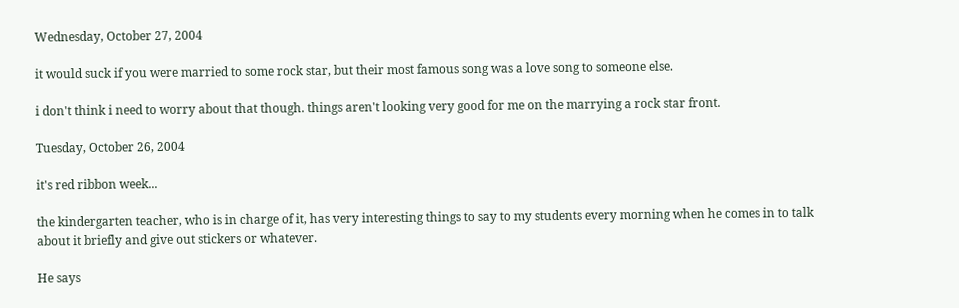Wednesday, October 27, 2004

it would suck if you were married to some rock star, but their most famous song was a love song to someone else.

i don't think i need to worry about that though. things aren't looking very good for me on the marrying a rock star front.

Tuesday, October 26, 2004

it's red ribbon week...

the kindergarten teacher, who is in charge of it, has very interesting things to say to my students every morning when he comes in to talk about it briefly and give out stickers or whatever.

He says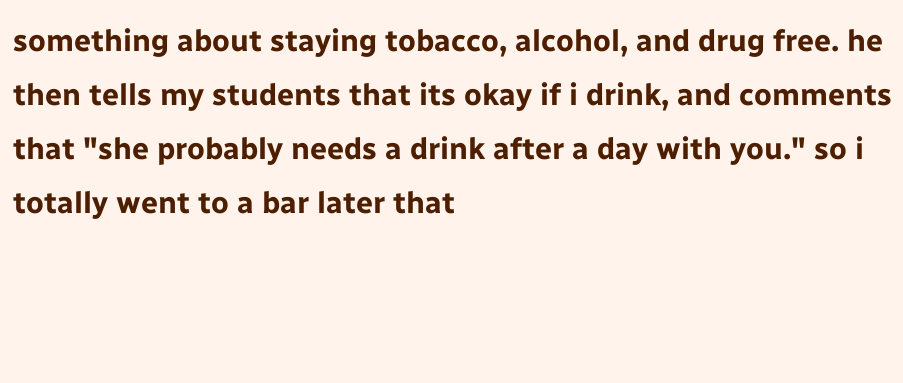something about staying tobacco, alcohol, and drug free. he then tells my students that its okay if i drink, and comments that "she probably needs a drink after a day with you." so i totally went to a bar later that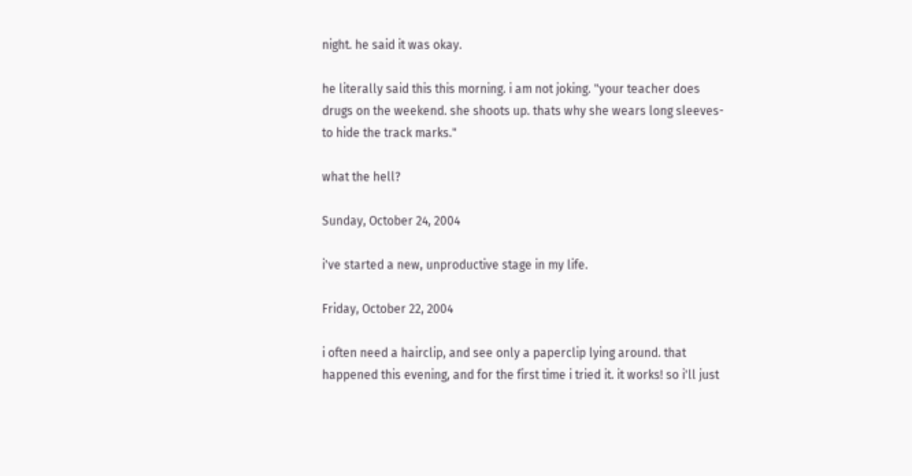night. he said it was okay.

he literally said this this morning. i am not joking. "your teacher does drugs on the weekend. she shoots up. thats why she wears long sleeves- to hide the track marks."

what the hell?

Sunday, October 24, 2004

i've started a new, unproductive stage in my life.

Friday, October 22, 2004

i often need a hairclip, and see only a paperclip lying around. that happened this evening, and for the first time i tried it. it works! so i'll just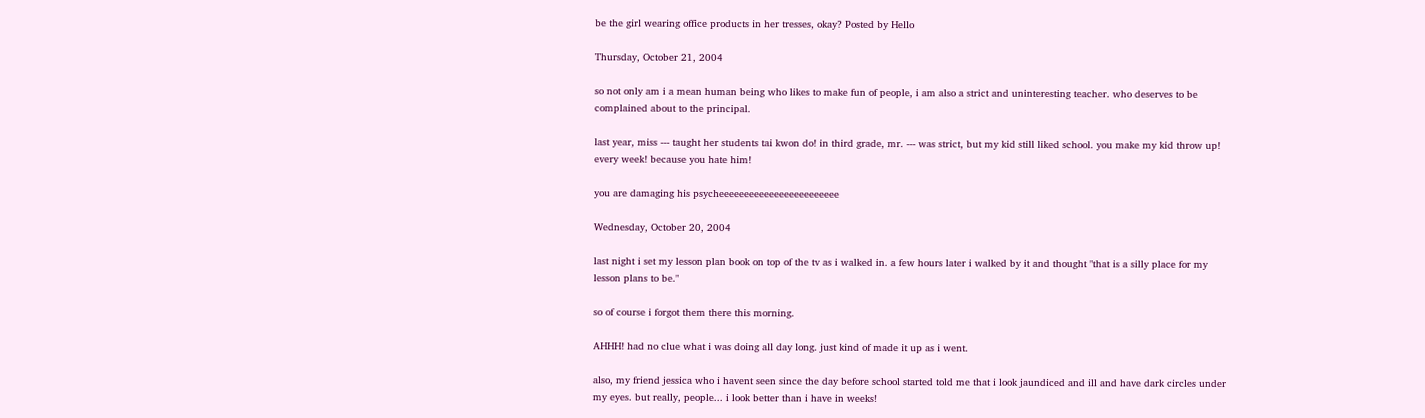be the girl wearing office products in her tresses, okay? Posted by Hello

Thursday, October 21, 2004

so not only am i a mean human being who likes to make fun of people, i am also a strict and uninteresting teacher. who deserves to be complained about to the principal.

last year, miss --- taught her students tai kwon do! in third grade, mr. --- was strict, but my kid still liked school. you make my kid throw up! every week! because you hate him!

you are damaging his psycheeeeeeeeeeeeeeeeeeeeeeee

Wednesday, October 20, 2004

last night i set my lesson plan book on top of the tv as i walked in. a few hours later i walked by it and thought "that is a silly place for my lesson plans to be."

so of course i forgot them there this morning.

AHHH! had no clue what i was doing all day long. just kind of made it up as i went.

also, my friend jessica who i havent seen since the day before school started told me that i look jaundiced and ill and have dark circles under my eyes. but really, people... i look better than i have in weeks!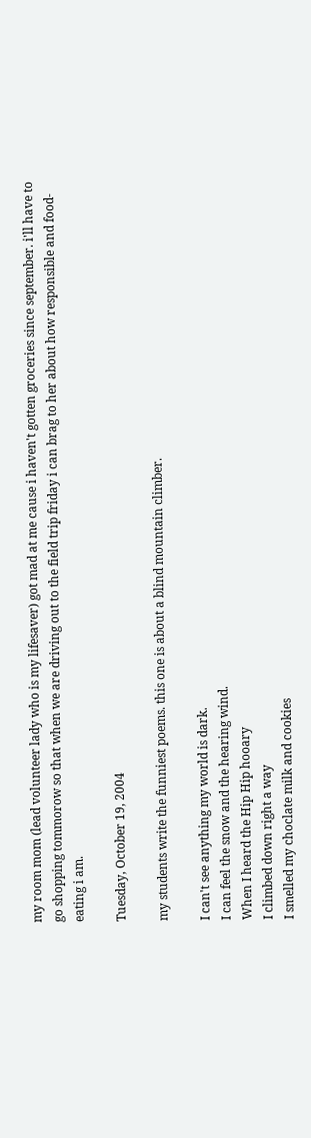my room mom (lead volunteer lady who is my lifesaver) got mad at me cause i haven't gotten groceries since september. i'll have to go shopping tommorow so that when we are driving out to the field trip friday i can brag to her about how responsible and food-eating i am.

Tuesday, October 19, 2004

my students write the funniest poems. this one is about a blind mountain climber.

I can't see anything my world is dark.
I can feel the snow and the hearing wind.
When I heard the Hip Hip hooary
I climbed down right a way
I smelled my choclate milk and cookies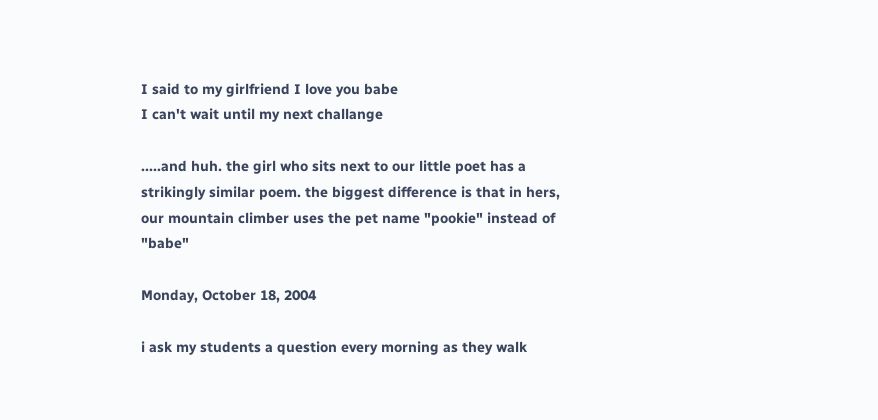I said to my girlfriend I love you babe
I can't wait until my next challange

.....and huh. the girl who sits next to our little poet has a strikingly similar poem. the biggest difference is that in hers, our mountain climber uses the pet name "pookie" instead of "babe"

Monday, October 18, 2004

i ask my students a question every morning as they walk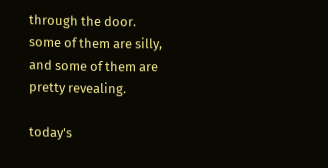through the door. some of them are silly, and some of them are pretty revealing.

today's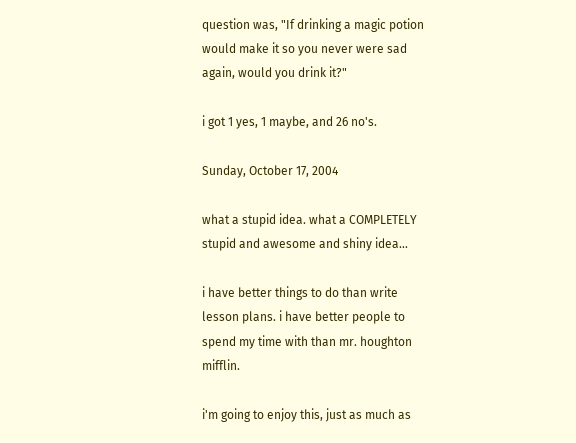question was, "If drinking a magic potion would make it so you never were sad again, would you drink it?"

i got 1 yes, 1 maybe, and 26 no's.

Sunday, October 17, 2004

what a stupid idea. what a COMPLETELY stupid and awesome and shiny idea...

i have better things to do than write lesson plans. i have better people to spend my time with than mr. houghton mifflin.

i'm going to enjoy this, just as much as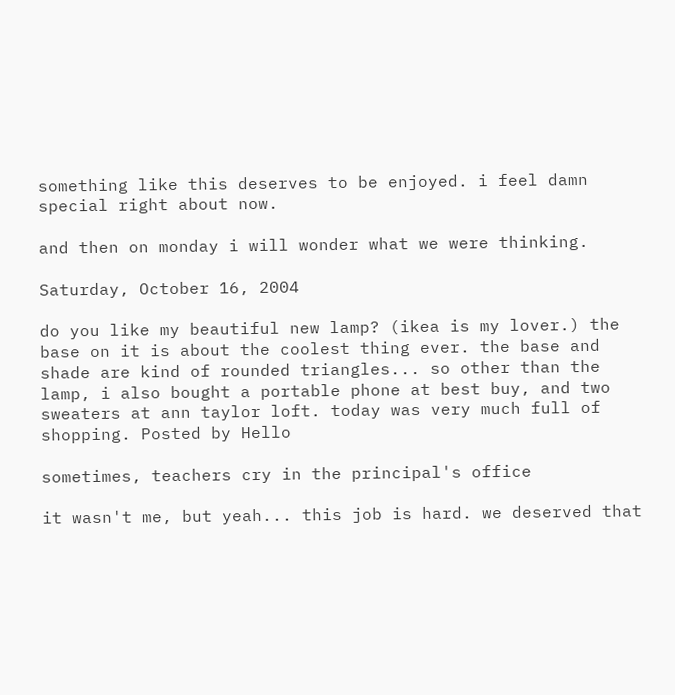something like this deserves to be enjoyed. i feel damn special right about now.

and then on monday i will wonder what we were thinking.

Saturday, October 16, 2004

do you like my beautiful new lamp? (ikea is my lover.) the base on it is about the coolest thing ever. the base and shade are kind of rounded triangles... so other than the lamp, i also bought a portable phone at best buy, and two sweaters at ann taylor loft. today was very much full of shopping. Posted by Hello

sometimes, teachers cry in the principal's office

it wasn't me, but yeah... this job is hard. we deserved that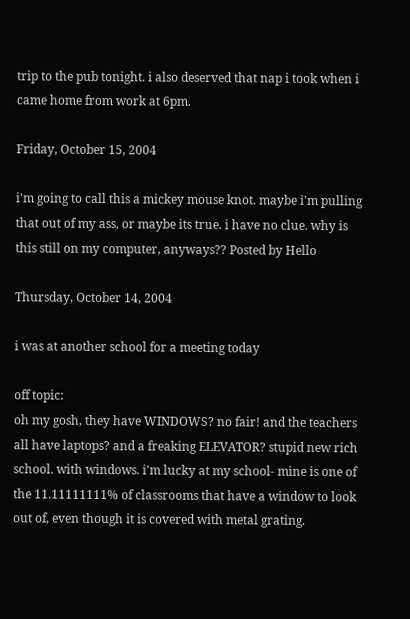trip to the pub tonight. i also deserved that nap i took when i came home from work at 6pm.

Friday, October 15, 2004

i'm going to call this a mickey mouse knot. maybe i'm pulling that out of my ass, or maybe its true. i have no clue. why is this still on my computer, anyways?? Posted by Hello

Thursday, October 14, 2004

i was at another school for a meeting today

off topic:
oh my gosh, they have WINDOWS? no fair! and the teachers all have laptops? and a freaking ELEVATOR? stupid new rich school. with windows. i'm lucky at my school- mine is one of the 11.11111111% of classrooms that have a window to look out of, even though it is covered with metal grating.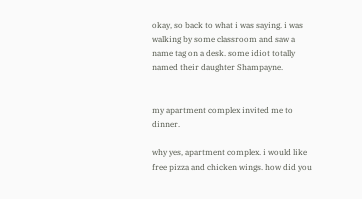okay, so back to what i was saying. i was walking by some classroom and saw a name tag on a desk. some idiot totally named their daughter Shampayne.


my apartment complex invited me to dinner.

why yes, apartment complex. i would like free pizza and chicken wings. how did you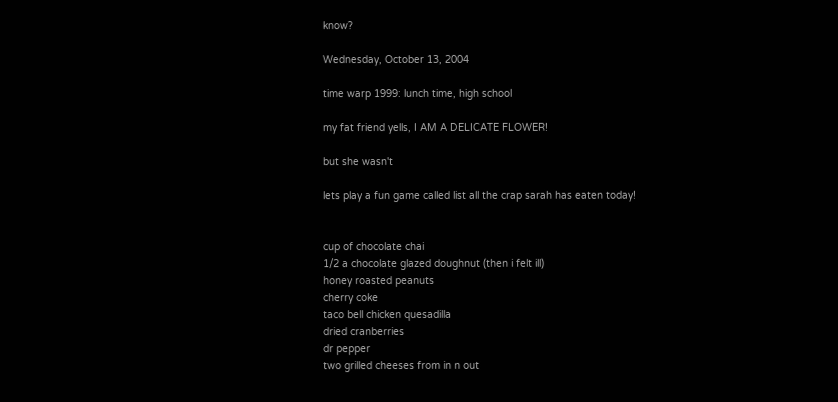know?

Wednesday, October 13, 2004

time warp 1999: lunch time, high school

my fat friend yells, I AM A DELICATE FLOWER!

but she wasn't

lets play a fun game called list all the crap sarah has eaten today!


cup of chocolate chai
1/2 a chocolate glazed doughnut (then i felt ill)
honey roasted peanuts
cherry coke
taco bell chicken quesadilla
dried cranberries
dr pepper
two grilled cheeses from in n out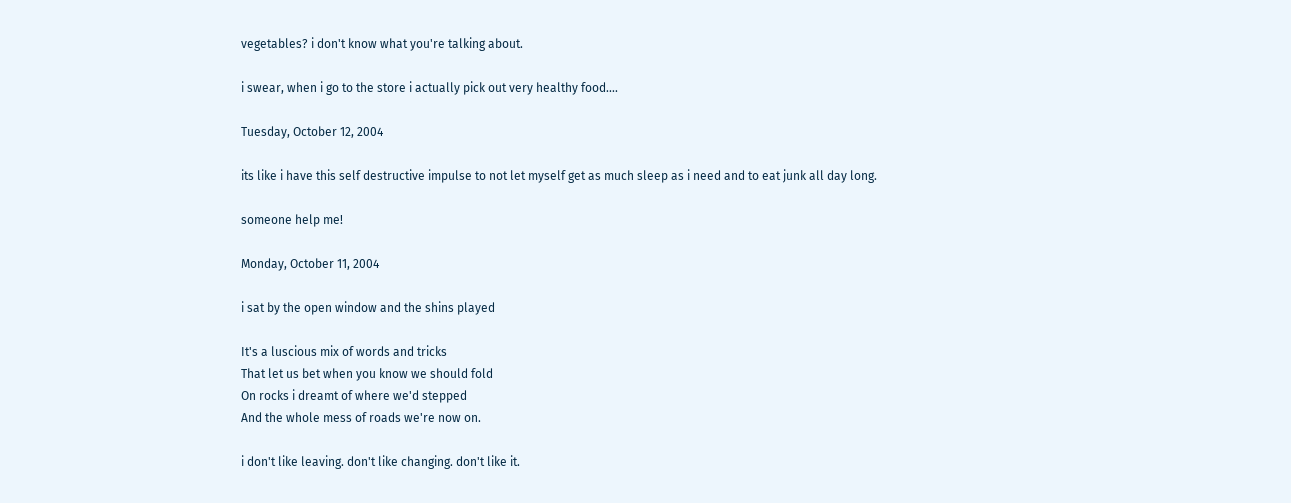vegetables? i don't know what you're talking about.

i swear, when i go to the store i actually pick out very healthy food....

Tuesday, October 12, 2004

its like i have this self destructive impulse to not let myself get as much sleep as i need and to eat junk all day long.

someone help me!

Monday, October 11, 2004

i sat by the open window and the shins played

It's a luscious mix of words and tricks
That let us bet when you know we should fold
On rocks i dreamt of where we'd stepped
And the whole mess of roads we're now on.

i don't like leaving. don't like changing. don't like it.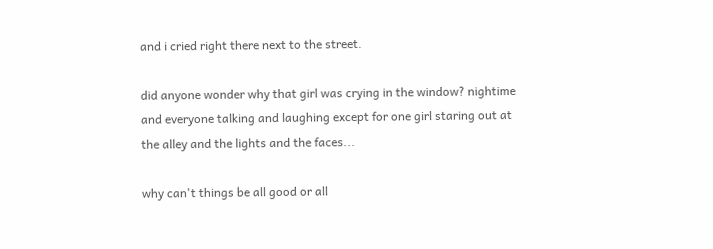and i cried right there next to the street.

did anyone wonder why that girl was crying in the window? nightime and everyone talking and laughing except for one girl staring out at the alley and the lights and the faces...

why can't things be all good or all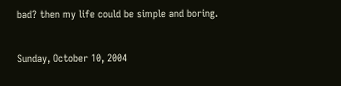bad? then my life could be simple and boring.

Sunday, October 10, 2004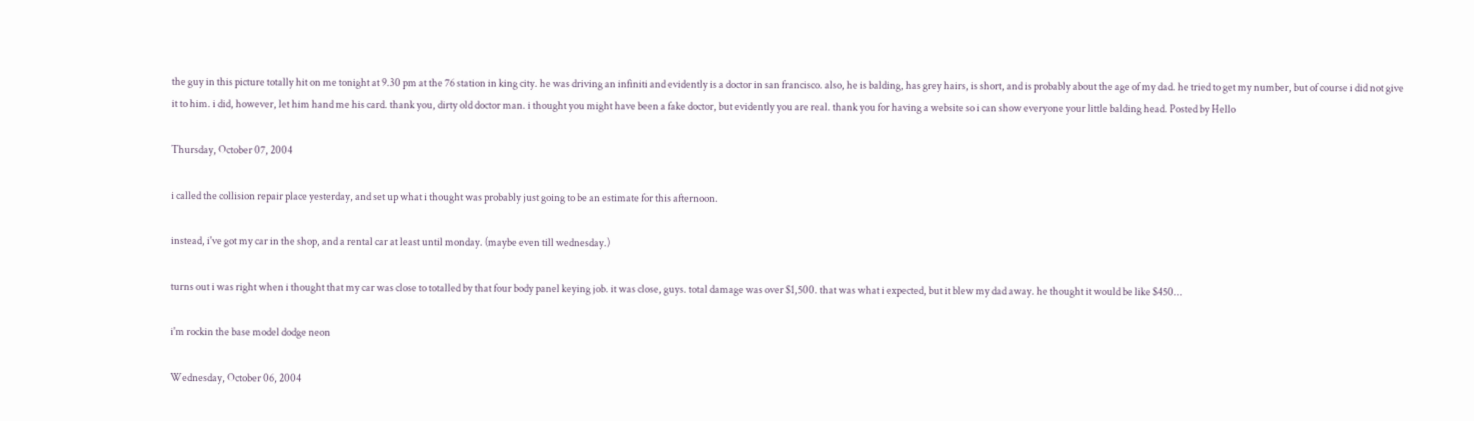the guy in this picture totally hit on me tonight at 9.30 pm at the 76 station in king city. he was driving an infiniti and evidently is a doctor in san francisco. also, he is balding, has grey hairs, is short, and is probably about the age of my dad. he tried to get my number, but of course i did not give it to him. i did, however, let him hand me his card. thank you, dirty old doctor man. i thought you might have been a fake doctor, but evidently you are real. thank you for having a website so i can show everyone your little balding head. Posted by Hello

Thursday, October 07, 2004

i called the collision repair place yesterday, and set up what i thought was probably just going to be an estimate for this afternoon.

instead, i've got my car in the shop, and a rental car at least until monday. (maybe even till wednesday.)

turns out i was right when i thought that my car was close to totalled by that four body panel keying job. it was close, guys. total damage was over $1,500. that was what i expected, but it blew my dad away. he thought it would be like $450...

i'm rockin the base model dodge neon

Wednesday, October 06, 2004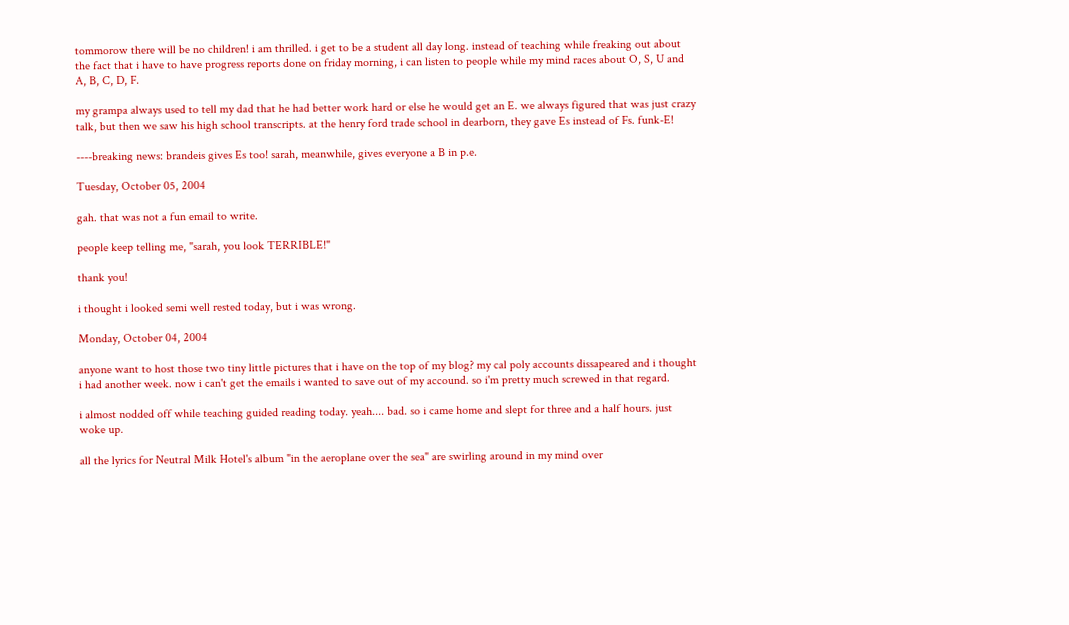tommorow there will be no children! i am thrilled. i get to be a student all day long. instead of teaching while freaking out about the fact that i have to have progress reports done on friday morning, i can listen to people while my mind races about O, S, U and A, B, C, D, F.

my grampa always used to tell my dad that he had better work hard or else he would get an E. we always figured that was just crazy talk, but then we saw his high school transcripts. at the henry ford trade school in dearborn, they gave Es instead of Fs. funk-E!

----breaking news: brandeis gives Es too! sarah, meanwhile, gives everyone a B in p.e.

Tuesday, October 05, 2004

gah. that was not a fun email to write.

people keep telling me, "sarah, you look TERRIBLE!"

thank you!

i thought i looked semi well rested today, but i was wrong.

Monday, October 04, 2004

anyone want to host those two tiny little pictures that i have on the top of my blog? my cal poly accounts dissapeared and i thought i had another week. now i can't get the emails i wanted to save out of my accound. so i'm pretty much screwed in that regard.

i almost nodded off while teaching guided reading today. yeah.... bad. so i came home and slept for three and a half hours. just woke up.

all the lyrics for Neutral Milk Hotel's album "in the aeroplane over the sea" are swirling around in my mind over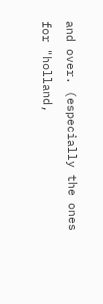and over. (especially the ones for "holland,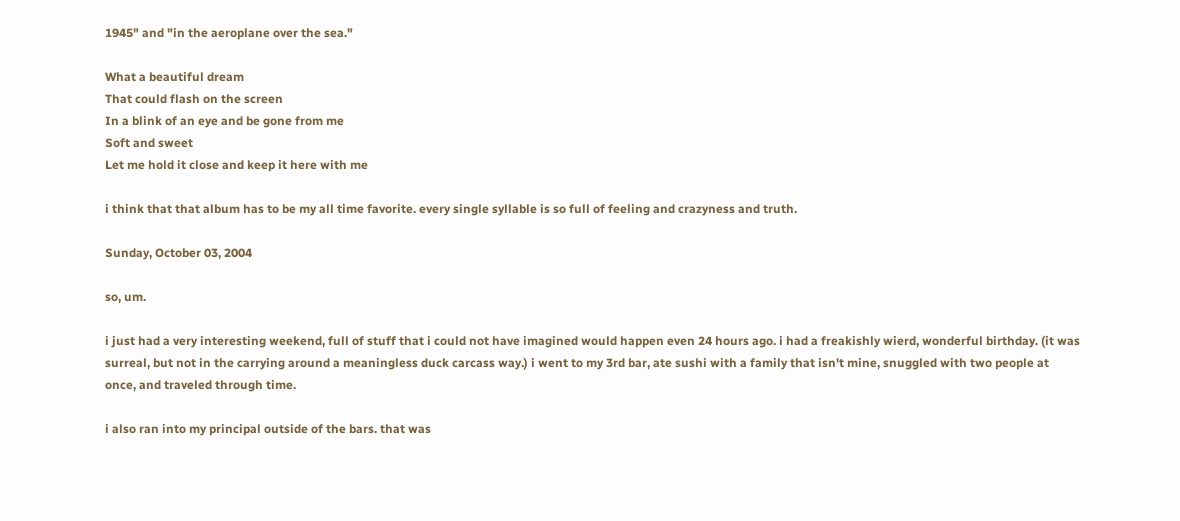1945" and "in the aeroplane over the sea."

What a beautiful dream
That could flash on the screen
In a blink of an eye and be gone from me
Soft and sweet
Let me hold it close and keep it here with me

i think that that album has to be my all time favorite. every single syllable is so full of feeling and crazyness and truth.

Sunday, October 03, 2004

so, um.

i just had a very interesting weekend, full of stuff that i could not have imagined would happen even 24 hours ago. i had a freakishly wierd, wonderful birthday. (it was surreal, but not in the carrying around a meaningless duck carcass way.) i went to my 3rd bar, ate sushi with a family that isn't mine, snuggled with two people at once, and traveled through time.

i also ran into my principal outside of the bars. that was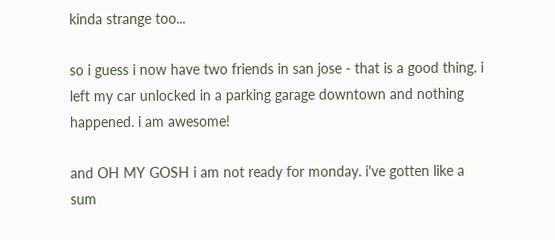kinda strange too...

so i guess i now have two friends in san jose - that is a good thing. i left my car unlocked in a parking garage downtown and nothing happened. i am awesome!

and OH MY GOSH i am not ready for monday. i've gotten like a sum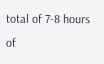total of 7-8 hours of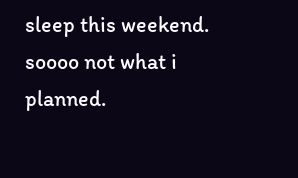sleep this weekend. soooo not what i planned.